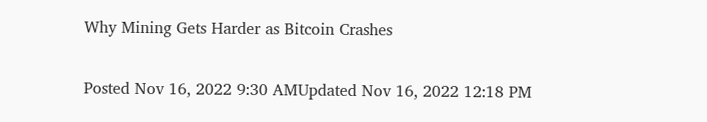Why Mining Gets Harder as Bitcoin Crashes

Posted Nov 16, 2022 9:30 AMUpdated Nov 16, 2022 12:18 PM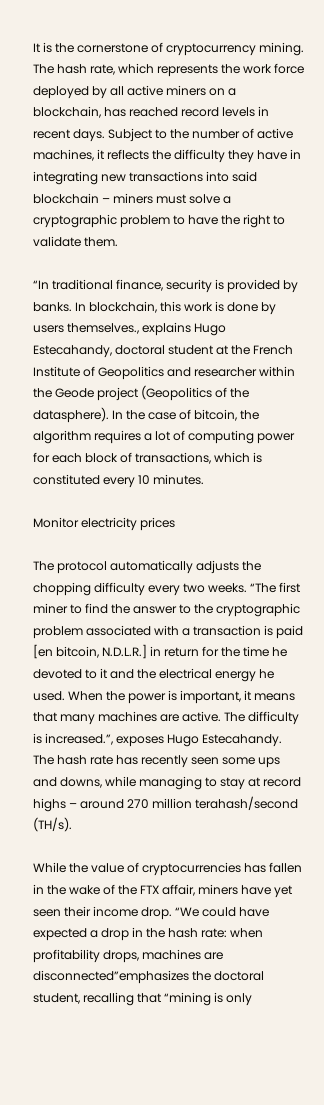It is the cornerstone of cryptocurrency mining. The hash rate, which represents the work force deployed by all active miners on a blockchain, has reached record levels in recent days. Subject to the number of active machines, it reflects the difficulty they have in integrating new transactions into said blockchain – miners must solve a cryptographic problem to have the right to validate them.

“In traditional finance, security is provided by banks. In blockchain, this work is done by users themselves., explains Hugo Estecahandy, doctoral student at the French Institute of Geopolitics and researcher within the Geode project (Geopolitics of the datasphere). In the case of bitcoin, the algorithm requires a lot of computing power for each block of transactions, which is constituted every 10 minutes.

Monitor electricity prices

The protocol automatically adjusts the chopping difficulty every two weeks. “The first miner to find the answer to the cryptographic problem associated with a transaction is paid [en bitcoin, N.D.L.R.] in return for the time he devoted to it and the electrical energy he used. When the power is important, it means that many machines are active. The difficulty is increased.”, exposes Hugo Estecahandy. The hash rate has recently seen some ups and downs, while managing to stay at record highs – around 270 million terahash/second (TH/s).

While the value of cryptocurrencies has fallen in the wake of the FTX affair, miners have yet seen their income drop. “We could have expected a drop in the hash rate: when profitability drops, machines are disconnected”emphasizes the doctoral student, recalling that “mining is only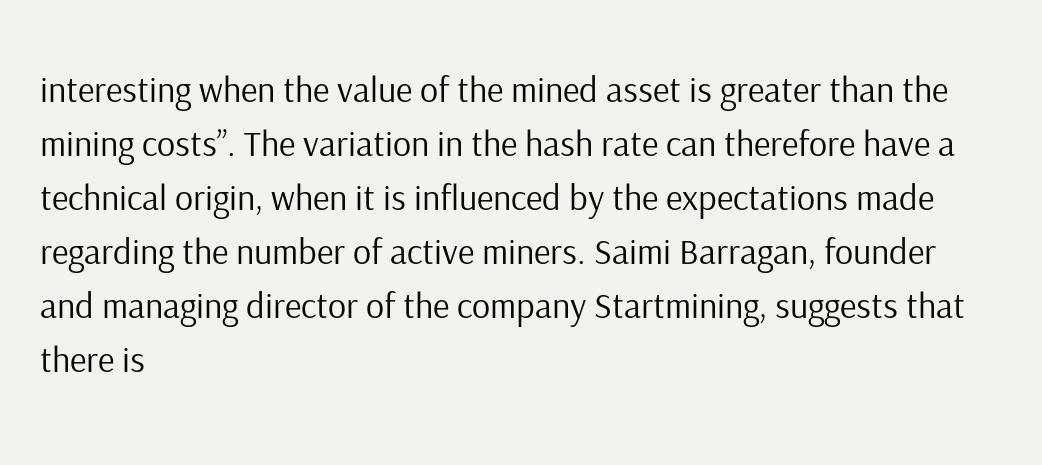interesting when the value of the mined asset is greater than the mining costs”. The variation in the hash rate can therefore have a technical origin, when it is influenced by the expectations made regarding the number of active miners. Saimi Barragan, founder and managing director of the company Startmining, suggests that there is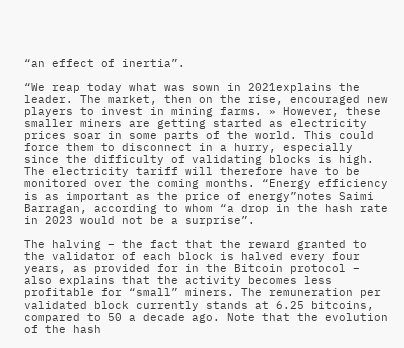“an effect of inertia”.

“We reap today what was sown in 2021explains the leader. The market, then on the rise, encouraged new players to invest in mining farms. » However, these smaller miners are getting started as electricity prices soar in some parts of the world. This could force them to disconnect in a hurry, especially since the difficulty of validating blocks is high. The electricity tariff will therefore have to be monitored over the coming months. “Energy efficiency is as important as the price of energy”notes Saimi Barragan, according to whom “a drop in the hash rate in 2023 would not be a surprise”.

The halving – the fact that the reward granted to the validator of each block is halved every four years, as provided for in the Bitcoin protocol – also explains that the activity becomes less profitable for “small” miners. The remuneration per validated block currently stands at 6.25 bitcoins, compared to 50 a decade ago. Note that the evolution of the hash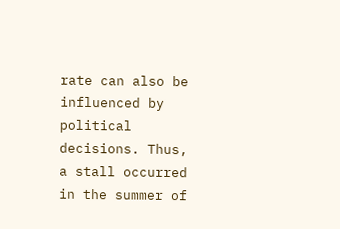rate can also be influenced by political decisions. Thus, a stall occurred in the summer of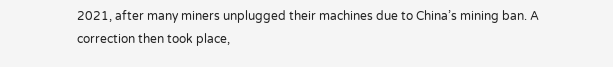2021, after many miners unplugged their machines due to China’s mining ban. A correction then took place,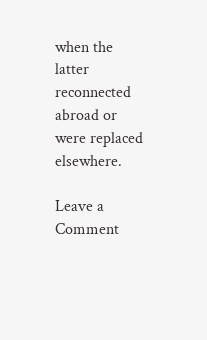when the latter reconnected abroad or were replaced elsewhere.

Leave a Comment